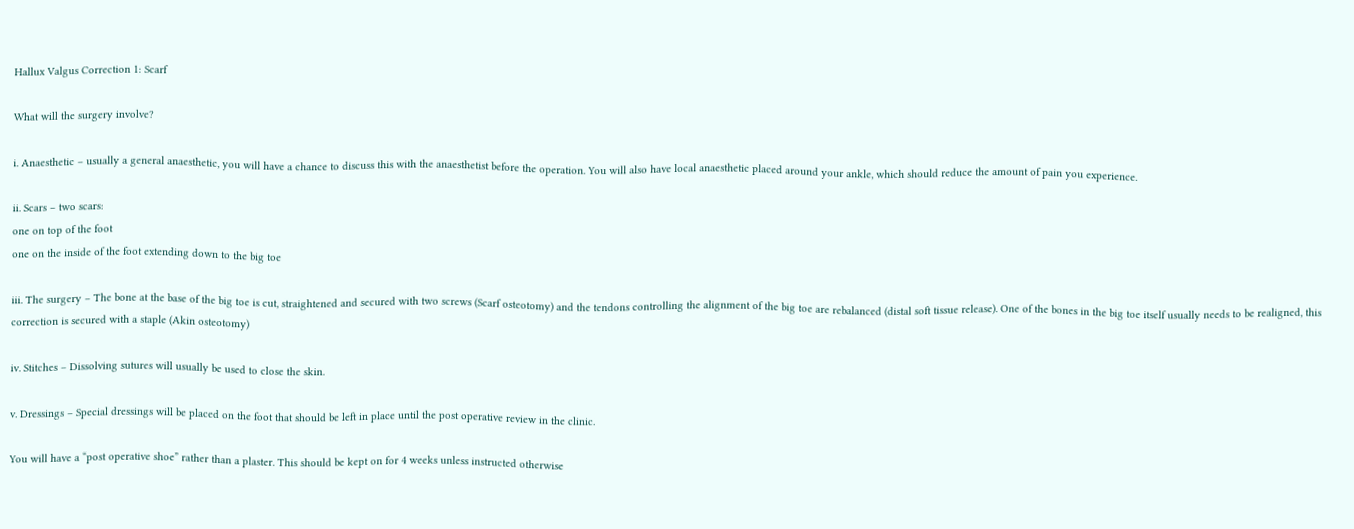Hallux Valgus Correction 1: Scarf

What will the surgery involve?

i. Anaesthetic – usually a general anaesthetic, you will have a chance to discuss this with the anaesthetist before the operation. You will also have local anaesthetic placed around your ankle, which should reduce the amount of pain you experience.

ii. Scars – two scars:
one on top of the foot
one on the inside of the foot extending down to the big toe

iii. The surgery – The bone at the base of the big toe is cut, straightened and secured with two screws (Scarf osteotomy) and the tendons controlling the alignment of the big toe are rebalanced (distal soft tissue release). One of the bones in the big toe itself usually needs to be realigned, this correction is secured with a staple (Akin osteotomy)

iv. Stitches – Dissolving sutures will usually be used to close the skin.

v. Dressings – Special dressings will be placed on the foot that should be left in place until the post operative review in the clinic.

You will have a “post operative shoe” rather than a plaster. This should be kept on for 4 weeks unless instructed otherwise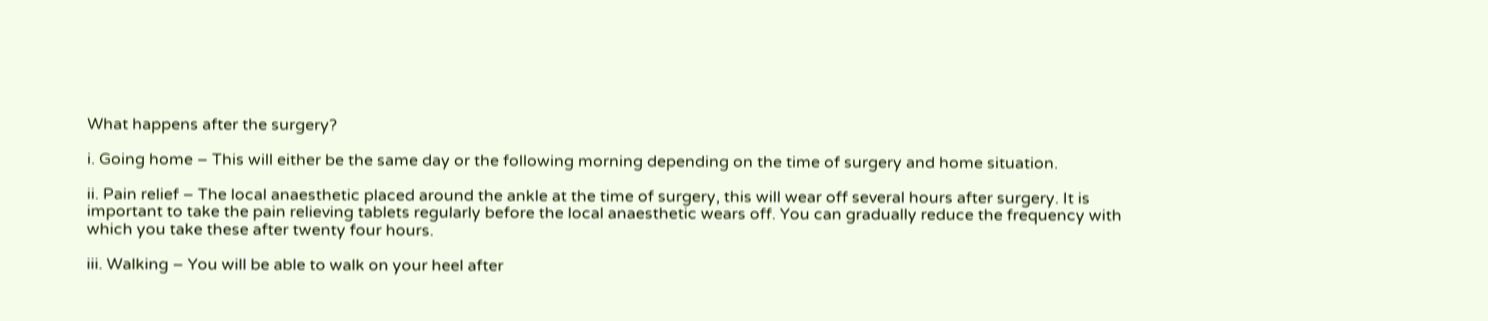What happens after the surgery?

i. Going home – This will either be the same day or the following morning depending on the time of surgery and home situation.

ii. Pain relief – The local anaesthetic placed around the ankle at the time of surgery, this will wear off several hours after surgery. It is important to take the pain relieving tablets regularly before the local anaesthetic wears off. You can gradually reduce the frequency with which you take these after twenty four hours.

iii. Walking – You will be able to walk on your heel after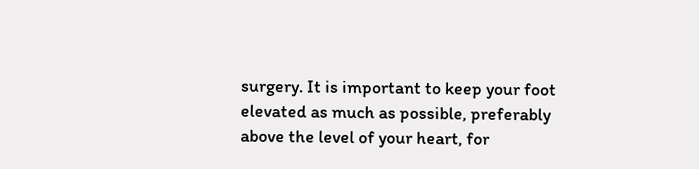surgery. It is important to keep your foot elevated as much as possible, preferably above the level of your heart, for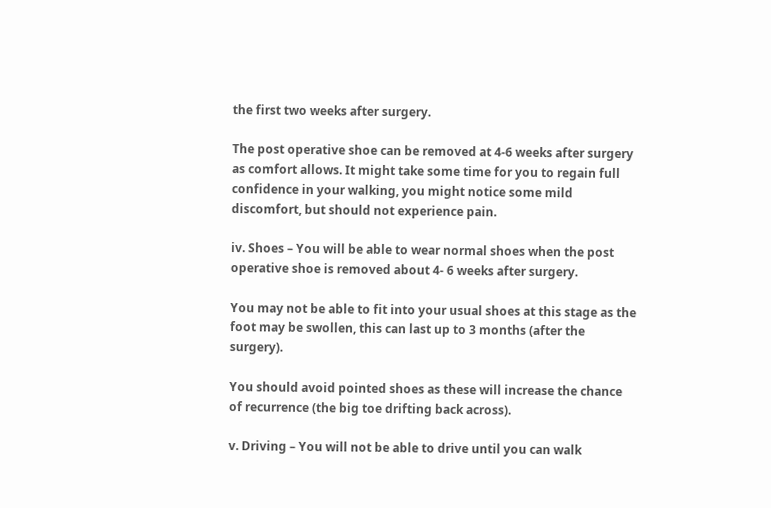the first two weeks after surgery.

The post operative shoe can be removed at 4-6 weeks after surgery as comfort allows. It might take some time for you to regain full confidence in your walking, you might notice some mild discomfort, but should not experience pain.

iv. Shoes – You will be able to wear normal shoes when the post operative shoe is removed about 4- 6 weeks after surgery.

You may not be able to fit into your usual shoes at this stage as the foot may be swollen, this can last up to 3 months (after the surgery).

You should avoid pointed shoes as these will increase the chance of recurrence (the big toe drifting back across).

v. Driving – You will not be able to drive until you can walk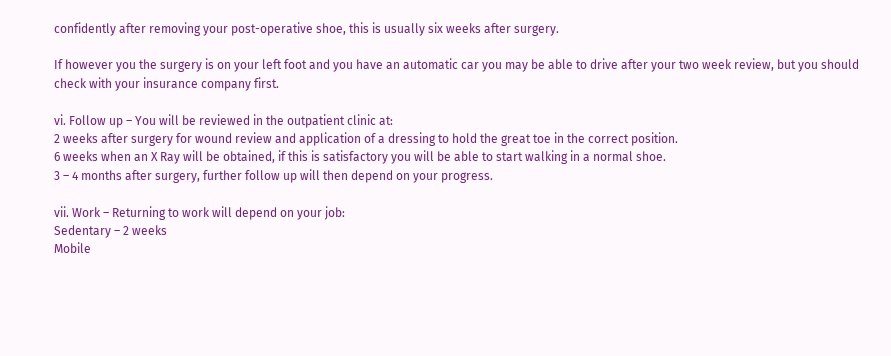confidently after removing your post-operative shoe, this is usually six weeks after surgery.

If however you the surgery is on your left foot and you have an automatic car you may be able to drive after your two week review, but you should check with your insurance company first.

vi. Follow up – You will be reviewed in the outpatient clinic at:
2 weeks after surgery for wound review and application of a dressing to hold the great toe in the correct position.
6 weeks when an X Ray will be obtained, if this is satisfactory you will be able to start walking in a normal shoe.
3 – 4 months after surgery, further follow up will then depend on your progress.

vii. Work – Returning to work will depend on your job:
Sedentary – 2 weeks
Mobile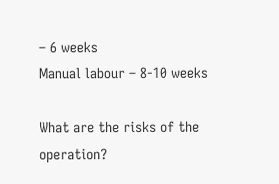– 6 weeks
Manual labour – 8-10 weeks

What are the risks of the operation?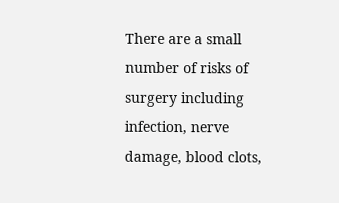There are a small number of risks of surgery including infection, nerve damage, blood clots,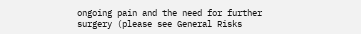ongoing pain and the need for further surgery (please see General Risks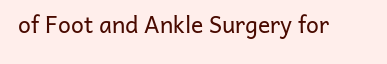of Foot and Ankle Surgery for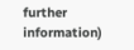further information)